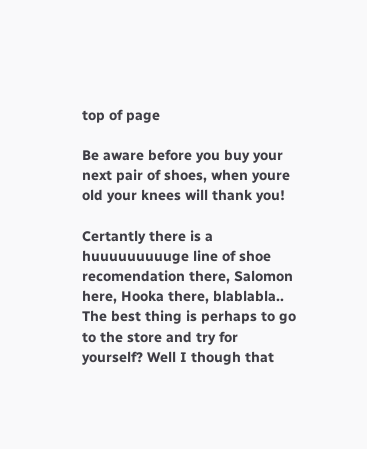top of page

Be aware before you buy your next pair of shoes, when youre old your knees will thank you!

Certantly there is a huuuuuuuuuge line of shoe recomendation there, Salomon here, Hooka there, blablabla.. The best thing is perhaps to go to the store and try for yourself? Well I though that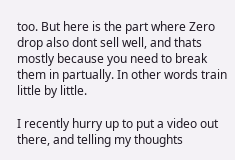too. But here is the part where Zero drop also dont sell well, and thats mostly because you need to break them in partually. In other words train little by little.

I recently hurry up to put a video out there, and telling my thoughts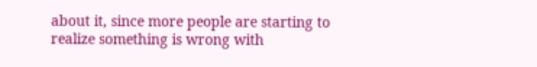about it, since more people are starting to realize something is wrong with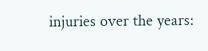injuries over the years: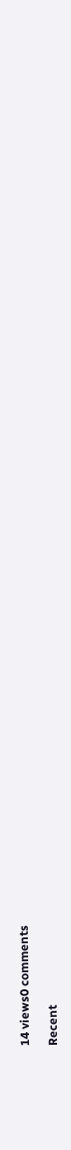14 views0 comments

Recent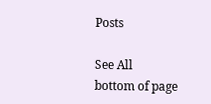Posts

See All
bottom of page